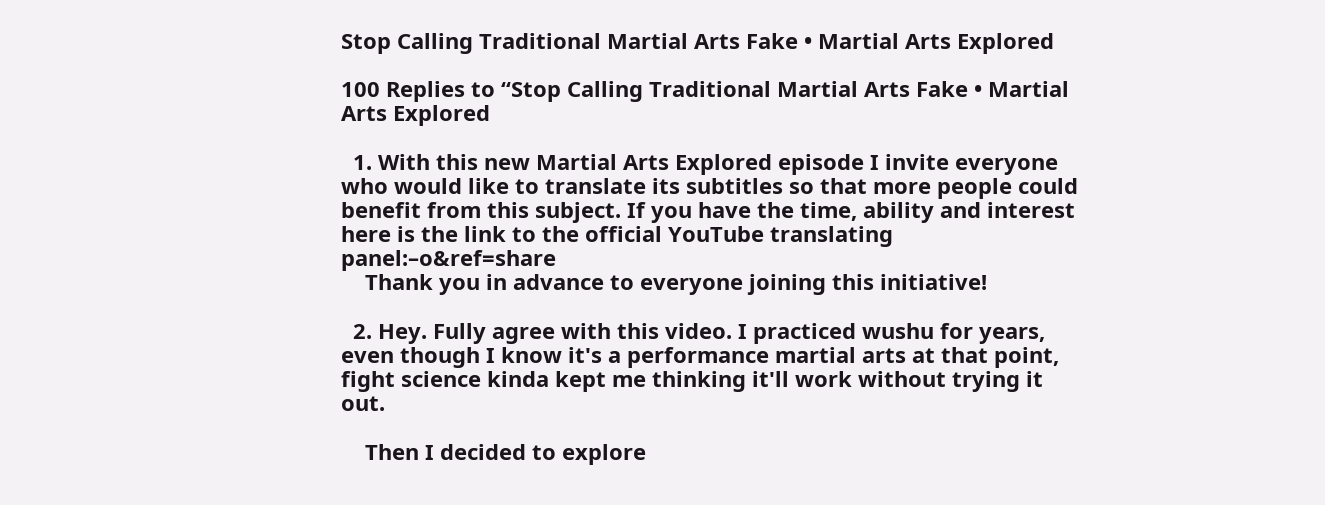Stop Calling Traditional Martial Arts Fake • Martial Arts Explored

100 Replies to “Stop Calling Traditional Martial Arts Fake • Martial Arts Explored

  1. With this new Martial Arts Explored episode I invite everyone who would like to translate its subtitles so that more people could benefit from this subject. If you have the time, ability and interest here is the link to the official YouTube translating panel:–o&ref=share
    Thank you in advance to everyone joining this initiative!

  2. Hey. Fully agree with this video. I practiced wushu for years, even though I know it's a performance martial arts at that point, fight science kinda kept me thinking it'll work without trying it out.

    Then I decided to explore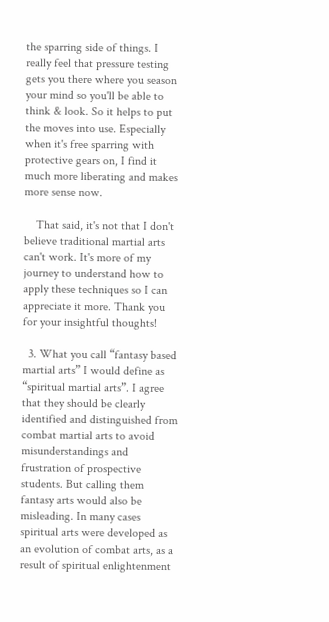the sparring side of things. I really feel that pressure testing gets you there where you season your mind so you'll be able to think & look. So it helps to put the moves into use. Especially when it's free sparring with protective gears on, I find it much more liberating and makes more sense now.

    That said, it's not that I don't believe traditional martial arts can't work. It's more of my journey to understand how to apply these techniques so I can appreciate it more. Thank you for your insightful thoughts!

  3. What you call “fantasy based martial arts” I would define as “spiritual martial arts”. I agree that they should be clearly identified and distinguished from combat martial arts to avoid misunderstandings and frustration of prospective students. But calling them fantasy arts would also be misleading. In many cases spiritual arts were developed as an evolution of combat arts, as a result of spiritual enlightenment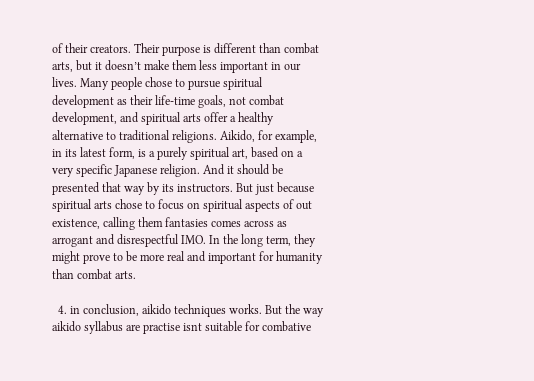of their creators. Their purpose is different than combat arts, but it doesn’t make them less important in our lives. Many people chose to pursue spiritual development as their life-time goals, not combat development, and spiritual arts offer a healthy alternative to traditional religions. Aikido, for example, in its latest form, is a purely spiritual art, based on a very specific Japanese religion. And it should be presented that way by its instructors. But just because spiritual arts chose to focus on spiritual aspects of out existence, calling them fantasies comes across as arrogant and disrespectful IMO. In the long term, they might prove to be more real and important for humanity than combat arts.

  4. in conclusion, aikido techniques works. But the way aikido syllabus are practise isnt suitable for combative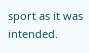sport as it was intended.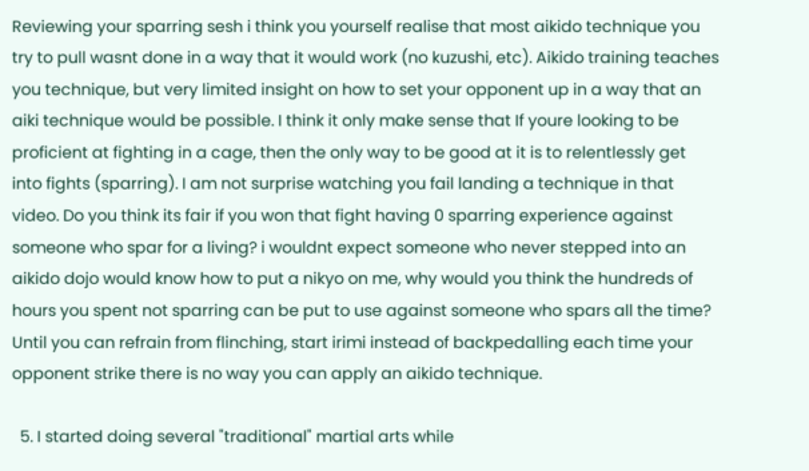Reviewing your sparring sesh i think you yourself realise that most aikido technique you try to pull wasnt done in a way that it would work (no kuzushi, etc). Aikido training teaches you technique, but very limited insight on how to set your opponent up in a way that an aiki technique would be possible. I think it only make sense that If youre looking to be proficient at fighting in a cage, then the only way to be good at it is to relentlessly get into fights (sparring). I am not surprise watching you fail landing a technique in that video. Do you think its fair if you won that fight having 0 sparring experience against someone who spar for a living? i wouldnt expect someone who never stepped into an aikido dojo would know how to put a nikyo on me, why would you think the hundreds of hours you spent not sparring can be put to use against someone who spars all the time? Until you can refrain from flinching, start irimi instead of backpedalling each time your opponent strike there is no way you can apply an aikido technique.

  5. I started doing several "traditional" martial arts while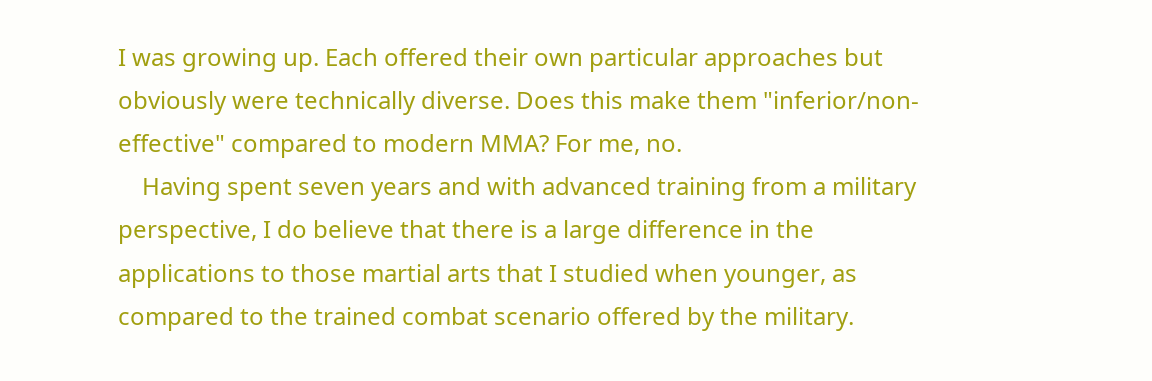I was growing up. Each offered their own particular approaches but obviously were technically diverse. Does this make them "inferior/non-effective" compared to modern MMA? For me, no.
    Having spent seven years and with advanced training from a military perspective, I do believe that there is a large difference in the applications to those martial arts that I studied when younger, as compared to the trained combat scenario offered by the military.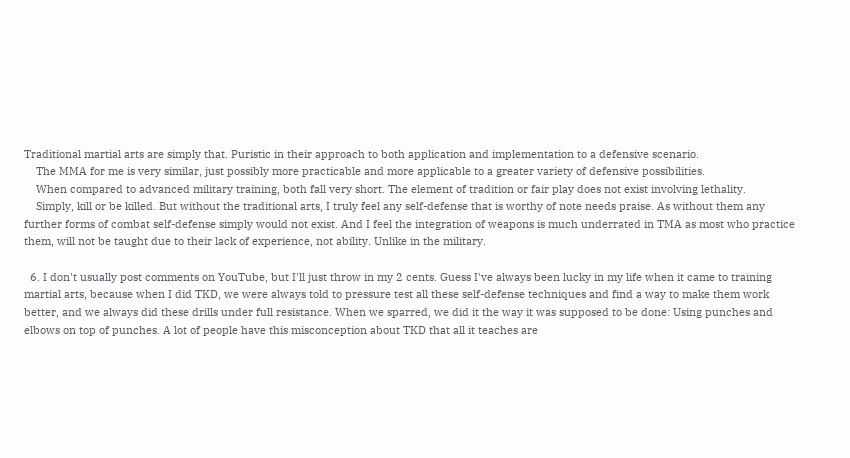Traditional martial arts are simply that. Puristic in their approach to both application and implementation to a defensive scenario.
    The MMA for me is very similar, just possibly more practicable and more applicable to a greater variety of defensive possibilities.
    When compared to advanced military training, both fall very short. The element of tradition or fair play does not exist involving lethality.
    Simply, kill or be killed. But without the traditional arts, I truly feel any self-defense that is worthy of note needs praise. As without them any further forms of combat self-defense simply would not exist. And I feel the integration of weapons is much underrated in TMA as most who practice them, will not be taught due to their lack of experience, not ability. Unlike in the military.

  6. I don't usually post comments on YouTube, but I'll just throw in my 2 cents. Guess I've always been lucky in my life when it came to training martial arts, because when I did TKD, we were always told to pressure test all these self-defense techniques and find a way to make them work better, and we always did these drills under full resistance. When we sparred, we did it the way it was supposed to be done: Using punches and elbows on top of punches. A lot of people have this misconception about TKD that all it teaches are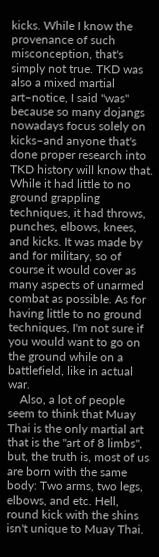kicks. While I know the provenance of such misconception, that's simply not true. TKD was also a mixed martial art–notice, I said "was" because so many dojangs nowadays focus solely on kicks–and anyone that's done proper research into TKD history will know that. While it had little to no ground grappling techniques, it had throws, punches, elbows, knees, and kicks. It was made by and for military, so of course it would cover as many aspects of unarmed combat as possible. As for having little to no ground techniques, I'm not sure if you would want to go on the ground while on a battlefield, like in actual war.
    Also, a lot of people seem to think that Muay Thai is the only martial art that is the "art of 8 limbs", but, the truth is, most of us are born with the same body: Two arms, two legs, elbows, and etc. Hell, round kick with the shins isn't unique to Muay Thai.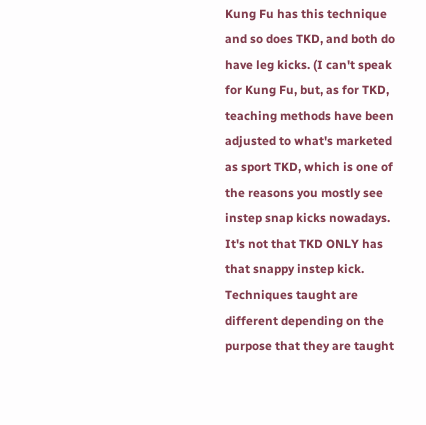Kung Fu has this technique and so does TKD, and both do have leg kicks. (I can't speak for Kung Fu, but, as for TKD, teaching methods have been adjusted to what's marketed as sport TKD, which is one of the reasons you mostly see instep snap kicks nowadays. It's not that TKD ONLY has that snappy instep kick. Techniques taught are different depending on the purpose that they are taught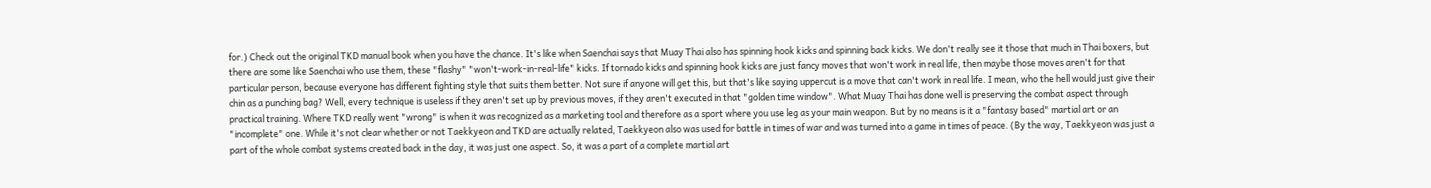for.) Check out the original TKD manual book when you have the chance. It's like when Saenchai says that Muay Thai also has spinning hook kicks and spinning back kicks. We don't really see it those that much in Thai boxers, but there are some like Saenchai who use them, these "flashy" "won't-work-in-real-life" kicks. If tornado kicks and spinning hook kicks are just fancy moves that won't work in real life, then maybe those moves aren't for that particular person, because everyone has different fighting style that suits them better. Not sure if anyone will get this, but that's like saying uppercut is a move that can't work in real life. I mean, who the hell would just give their chin as a punching bag? Well, every technique is useless if they aren't set up by previous moves, if they aren't executed in that "golden time window". What Muay Thai has done well is preserving the combat aspect through practical training. Where TKD really went "wrong" is when it was recognized as a marketing tool and therefore as a sport where you use leg as your main weapon. But by no means is it a "fantasy based" martial art or an "incomplete" one. While it's not clear whether or not Taekkyeon and TKD are actually related, Taekkyeon also was used for battle in times of war and was turned into a game in times of peace. (By the way, Taekkyeon was just a part of the whole combat systems created back in the day, it was just one aspect. So, it was a part of a complete martial art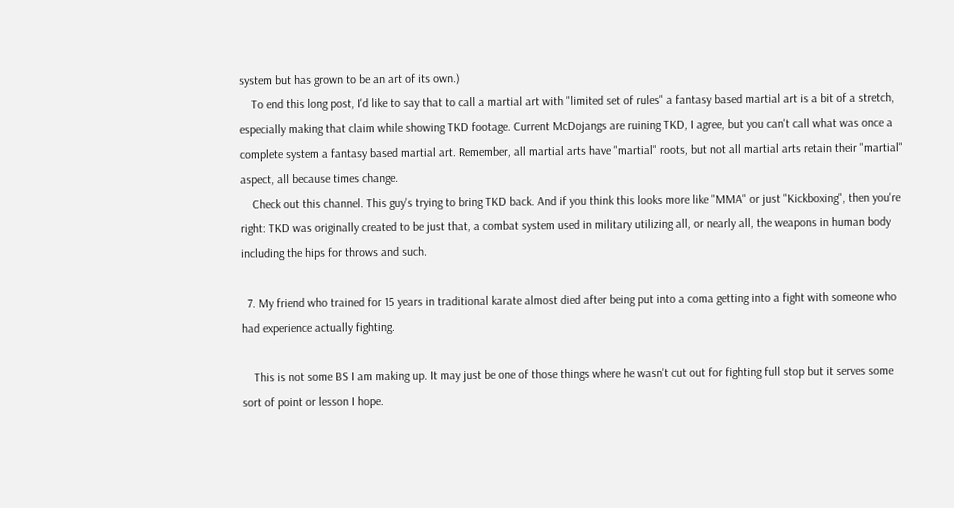system but has grown to be an art of its own.)
    To end this long post, I'd like to say that to call a martial art with "limited set of rules" a fantasy based martial art is a bit of a stretch, especially making that claim while showing TKD footage. Current McDojangs are ruining TKD, I agree, but you can't call what was once a complete system a fantasy based martial art. Remember, all martial arts have "martial" roots, but not all martial arts retain their "martial" aspect, all because times change.
    Check out this channel. This guy's trying to bring TKD back. And if you think this looks more like "MMA" or just "Kickboxing", then you're right: TKD was originally created to be just that, a combat system used in military utilizing all, or nearly all, the weapons in human body including the hips for throws and such.

  7. My friend who trained for 15 years in traditional karate almost died after being put into a coma getting into a fight with someone who had experience actually fighting.

    This is not some BS I am making up. It may just be one of those things where he wasn't cut out for fighting full stop but it serves some sort of point or lesson I hope.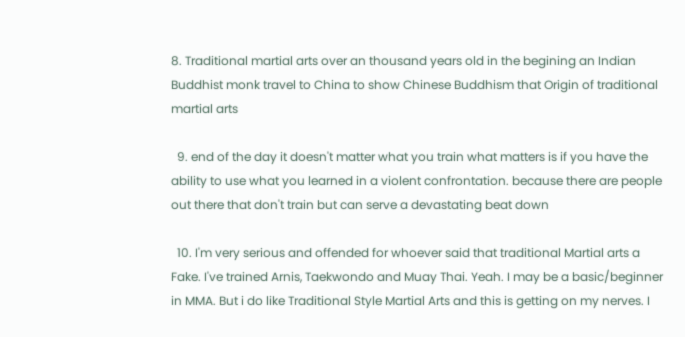8. Traditional martial arts over an thousand years old in the begining an Indian Buddhist monk travel to China to show Chinese Buddhism that Origin of traditional martial arts

  9. end of the day it doesn't matter what you train what matters is if you have the ability to use what you learned in a violent confrontation. because there are people out there that don't train but can serve a devastating beat down

  10. I'm very serious and offended for whoever said that traditional Martial arts a Fake. I've trained Arnis, Taekwondo and Muay Thai. Yeah. I may be a basic/beginner in MMA. But i do like Traditional Style Martial Arts and this is getting on my nerves. I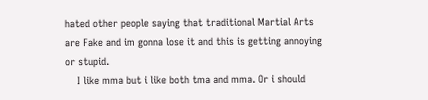hated other people saying that traditional Martial Arts are Fake and im gonna lose it and this is getting annoying or stupid.
    I like mma but i like both tma and mma. Or i should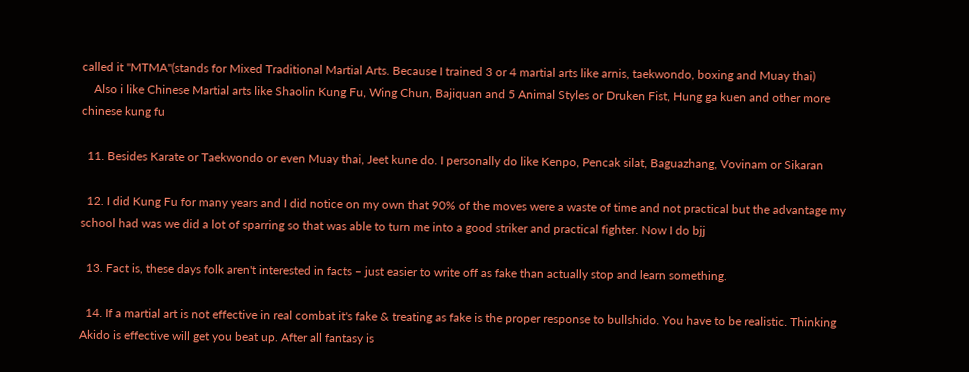called it "MTMA"(stands for Mixed Traditional Martial Arts. Because I trained 3 or 4 martial arts like arnis, taekwondo, boxing and Muay thai)
    Also i like Chinese Martial arts like Shaolin Kung Fu, Wing Chun, Bajiquan and 5 Animal Styles or Druken Fist, Hung ga kuen and other more chinese kung fu

  11. Besides Karate or Taekwondo or even Muay thai, Jeet kune do. I personally do like Kenpo, Pencak silat, Baguazhang, Vovinam or Sikaran

  12. I did Kung Fu for many years and I did notice on my own that 90% of the moves were a waste of time and not practical but the advantage my school had was we did a lot of sparring so that was able to turn me into a good striker and practical fighter. Now I do bjj

  13. Fact is, these days folk aren't interested in facts – just easier to write off as fake than actually stop and learn something.

  14. If a martial art is not effective in real combat it's fake & treating as fake is the proper response to bullshido. You have to be realistic. Thinking Akido is effective will get you beat up. After all fantasy is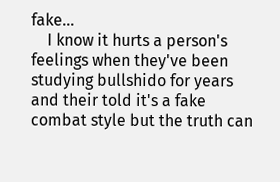fake…
    I know it hurts a person's feelings when they've been studying bullshido for years and their told it's a fake combat style but the truth can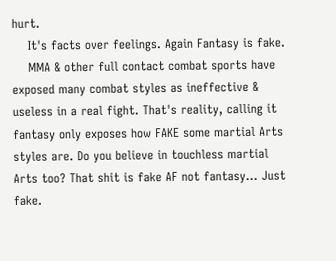hurt.
    It's facts over feelings. Again Fantasy is fake.
    MMA & other full contact combat sports have exposed many combat styles as ineffective & useless in a real fight. That's reality, calling it fantasy only exposes how FAKE some martial Arts styles are. Do you believe in touchless martial Arts too? That shit is fake AF not fantasy… Just fake.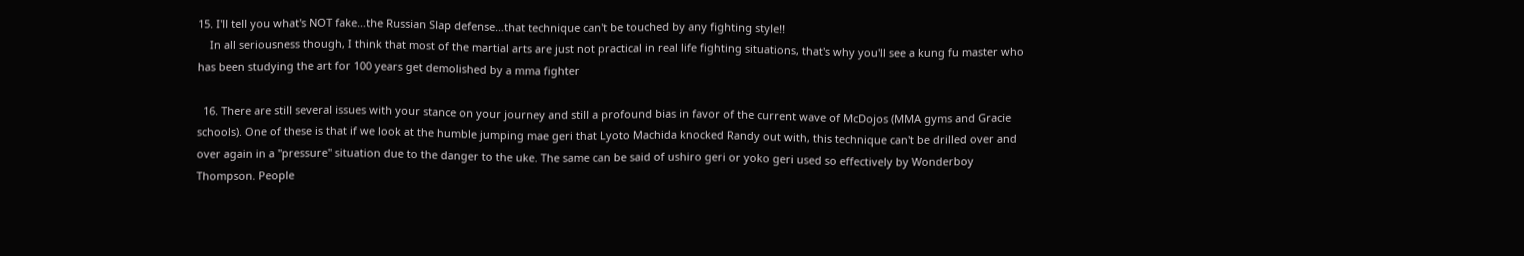15. I'll tell you what's NOT fake…the Russian Slap defense…that technique can't be touched by any fighting style!!
    In all seriousness though, I think that most of the martial arts are just not practical in real life fighting situations, that's why you'll see a kung fu master who has been studying the art for 100 years get demolished by a mma fighter

  16. There are still several issues with your stance on your journey and still a profound bias in favor of the current wave of McDojos (MMA gyms and Gracie schools). One of these is that if we look at the humble jumping mae geri that Lyoto Machida knocked Randy out with, this technique can't be drilled over and over again in a "pressure" situation due to the danger to the uke. The same can be said of ushiro geri or yoko geri used so effectively by Wonderboy Thompson. People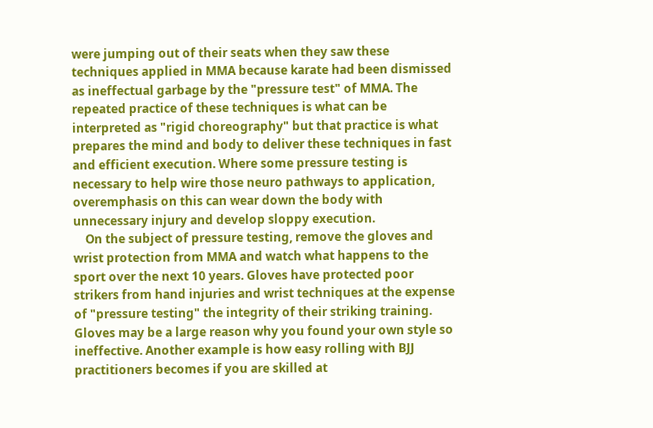were jumping out of their seats when they saw these techniques applied in MMA because karate had been dismissed as ineffectual garbage by the "pressure test" of MMA. The repeated practice of these techniques is what can be interpreted as "rigid choreography" but that practice is what prepares the mind and body to deliver these techniques in fast and efficient execution. Where some pressure testing is necessary to help wire those neuro pathways to application, overemphasis on this can wear down the body with unnecessary injury and develop sloppy execution.
    On the subject of pressure testing, remove the gloves and wrist protection from MMA and watch what happens to the sport over the next 10 years. Gloves have protected poor strikers from hand injuries and wrist techniques at the expense of "pressure testing" the integrity of their striking training. Gloves may be a large reason why you found your own style so ineffective. Another example is how easy rolling with BJJ practitioners becomes if you are skilled at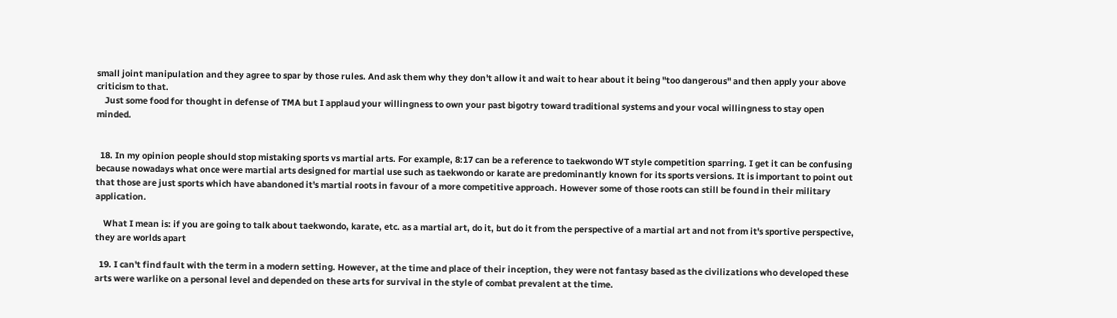small joint manipulation and they agree to spar by those rules. And ask them why they don't allow it and wait to hear about it being "too dangerous" and then apply your above criticism to that.
    Just some food for thought in defense of TMA but I applaud your willingness to own your past bigotry toward traditional systems and your vocal willingness to stay open minded.


  18. In my opinion people should stop mistaking sports vs martial arts. For example, 8:17 can be a reference to taekwondo WT style competition sparring. I get it can be confusing because nowadays what once were martial arts designed for martial use such as taekwondo or karate are predominantly known for its sports versions. It is important to point out that those are just sports which have abandoned it's martial roots in favour of a more competitive approach. However some of those roots can still be found in their military application.

    What I mean is: if you are going to talk about taekwondo, karate, etc. as a martial art, do it, but do it from the perspective of a martial art and not from it's sportive perspective, they are worlds apart

  19. I can't find fault with the term in a modern setting. However, at the time and place of their inception, they were not fantasy based as the civilizations who developed these arts were warlike on a personal level and depended on these arts for survival in the style of combat prevalent at the time.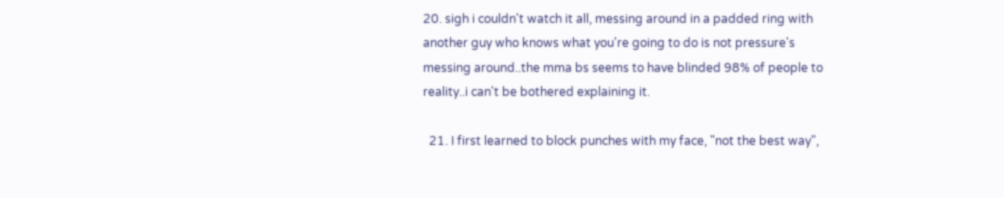20. sigh i couldn't watch it all, messing around in a padded ring with another guy who knows what you're going to do is not pressure's messing around..the mma bs seems to have blinded 98% of people to reality..i can't be bothered explaining it.

  21. I first learned to block punches with my face, "not the best way",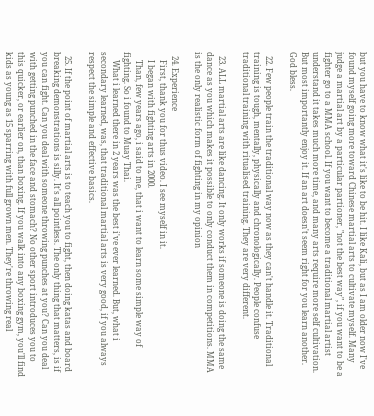but you have to know what it's like to be hit. I like Kali, but as I am older now I've found myself going more toward Chinese martial arts to cultivate myself. Many judge a martial art by a particular partioner, "not the best way", if you want to be a fighter go to a MMA school. If you want to become a traditional martial artist understand it takes much more time, and many arts require more self cultivation. But most importantly enjoy it. If an art doesn't seem right for you learn another. God bless.

  22. Few people train the traditional way now as they can't handle it. Traditional training is tough, mentally, physically and chronologically. People confuse traditional training with ritualised training. They are very different.

  23. ALL martial arts are like dancing. It only works if someone is doing the same dance as you which makes it possible to only conduct them in competitions. MMA is the only realistic form of fighting in my opinion

  24. Experience
    First, thank you for thus video. I see myself in it.
    I began with fighting arts in 2000.
    Than, few years ago, i said to me, that i want to learn some simple way of fighting. So i found to Muay Thai.
    What i learned there in 2 years was the best i've ever learned. But, what i secondary learned, was, that traditional martial arts is very good, if you always respect the simple and effective basics.

  25. If the point of martial arts is to teach you to fight, then doing katas and board breaking demonstrations is silly. It's all pointless. The only thing that matters, is if you can fight. Can you deal with someone throwing punches at you? Can you deal with getting punched in the face and stomach? No other sport introduces you to this quicker, or earlier on, than boxing. If you walk into any boxing gym, you'll find kids as young as 15 sparring with full grown men. They're throwing real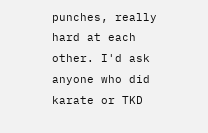punches, really hard at each other. I'd ask anyone who did karate or TKD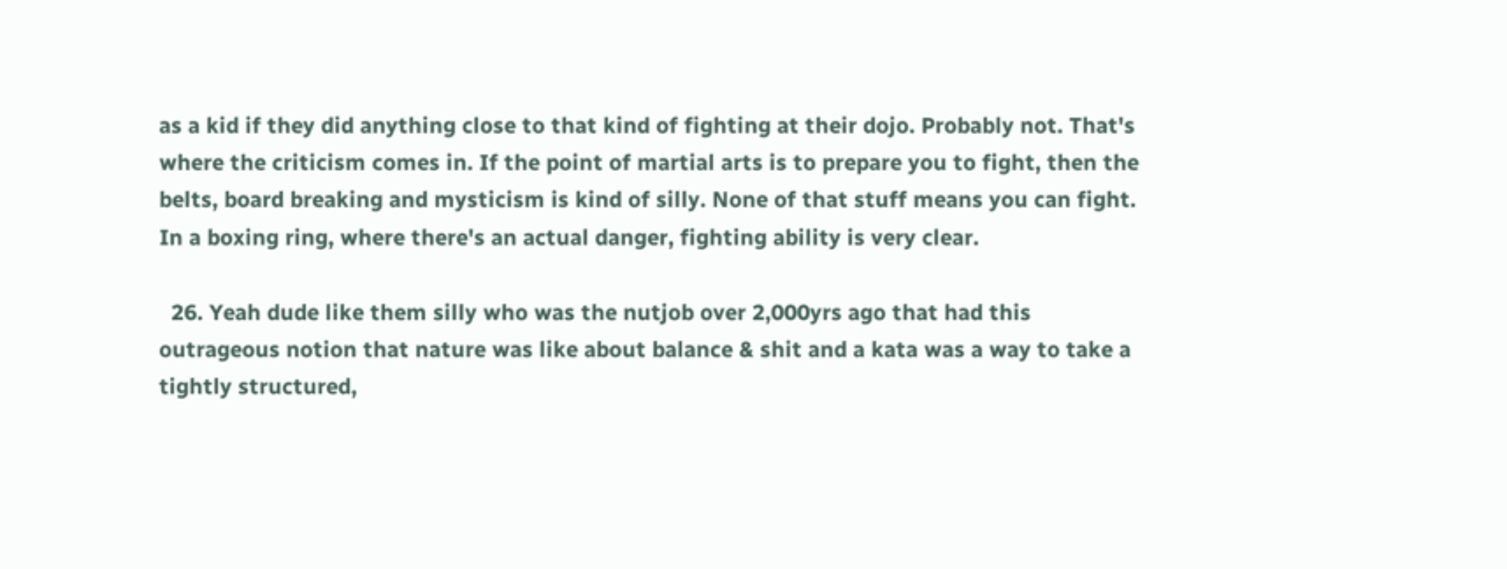as a kid if they did anything close to that kind of fighting at their dojo. Probably not. That's where the criticism comes in. If the point of martial arts is to prepare you to fight, then the belts, board breaking and mysticism is kind of silly. None of that stuff means you can fight. In a boxing ring, where there's an actual danger, fighting ability is very clear.

  26. Yeah dude like them silly who was the nutjob over 2,000yrs ago that had this outrageous notion that nature was like about balance & shit and a kata was a way to take a tightly structured,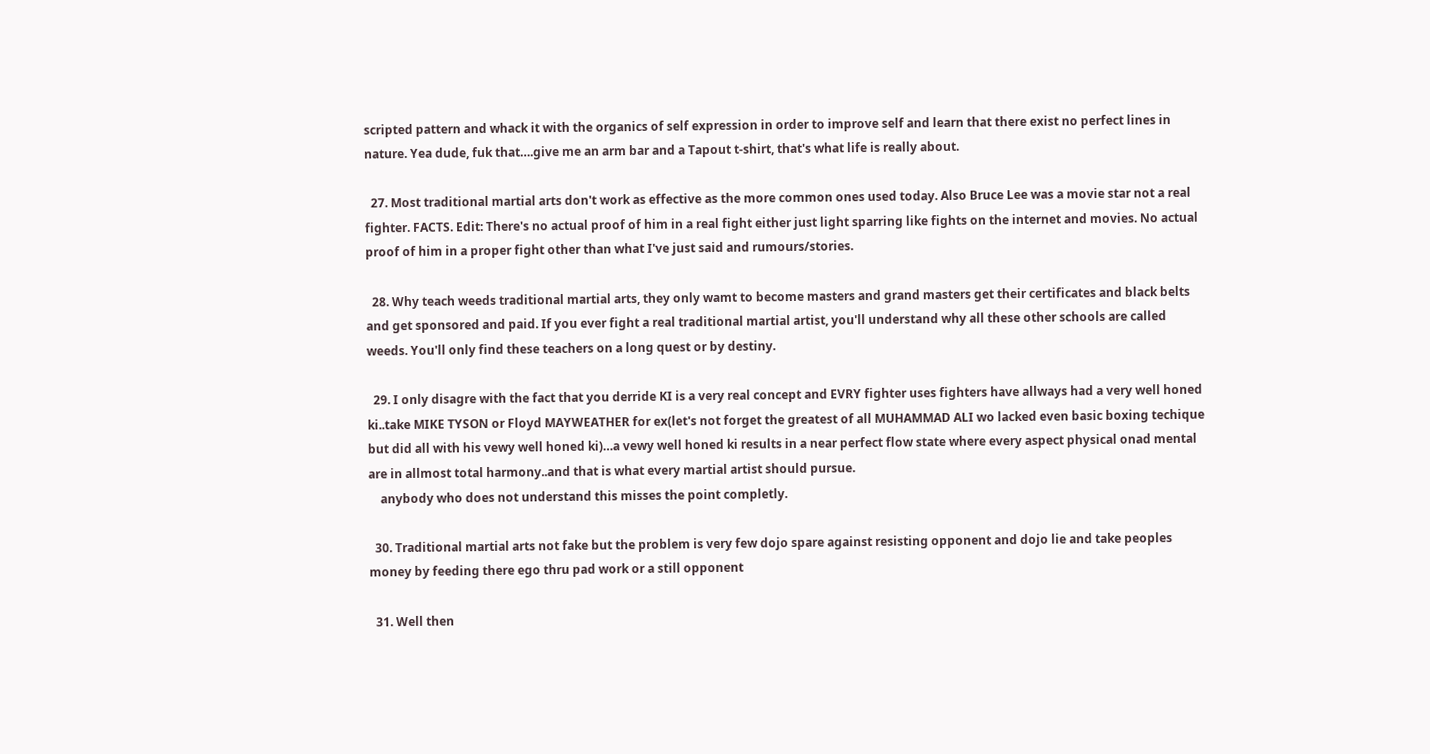scripted pattern and whack it with the organics of self expression in order to improve self and learn that there exist no perfect lines in nature. Yea dude, fuk that….give me an arm bar and a Tapout t-shirt, that's what life is really about.

  27. Most traditional martial arts don't work as effective as the more common ones used today. Also Bruce Lee was a movie star not a real fighter. FACTS. Edit: There's no actual proof of him in a real fight either just light sparring like fights on the internet and movies. No actual proof of him in a proper fight other than what I've just said and rumours/stories.

  28. Why teach weeds traditional martial arts, they only wamt to become masters and grand masters get their certificates and black belts and get sponsored and paid. If you ever fight a real traditional martial artist, you'll understand why all these other schools are called weeds. You'll only find these teachers on a long quest or by destiny.

  29. I only disagre with the fact that you derride KI is a very real concept and EVRY fighter uses fighters have allways had a very well honed ki..take MIKE TYSON or Floyd MAYWEATHER for ex(let's not forget the greatest of all MUHAMMAD ALI wo lacked even basic boxing techique but did all with his vewy well honed ki)…a vewy well honed ki results in a near perfect flow state where every aspect physical onad mental are in allmost total harmony..and that is what every martial artist should pursue.
    anybody who does not understand this misses the point completly.

  30. Traditional martial arts not fake but the problem is very few dojo spare against resisting opponent and dojo lie and take peoples money by feeding there ego thru pad work or a still opponent

  31. Well then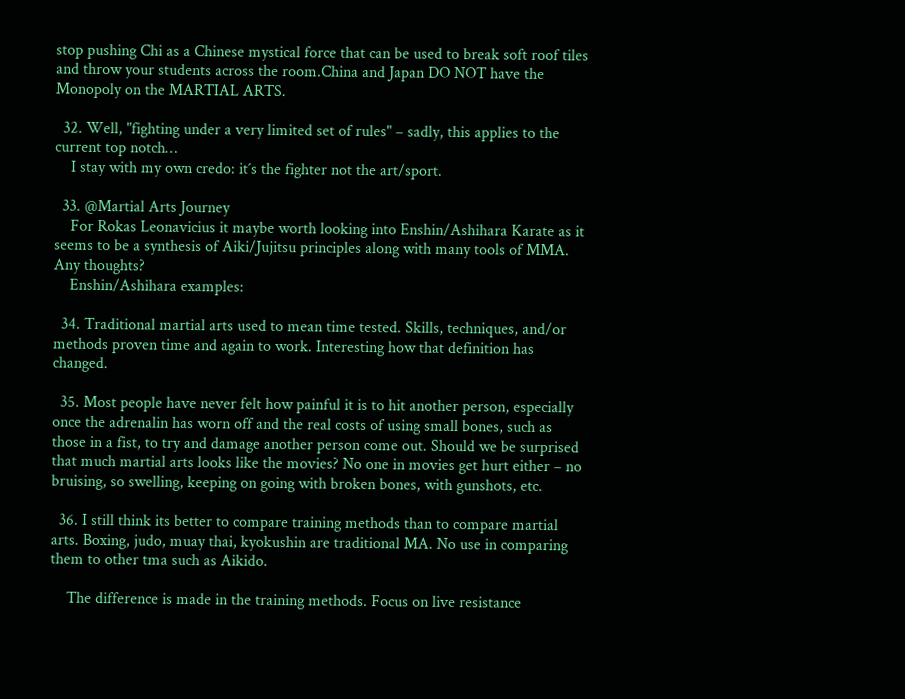stop pushing Chi as a Chinese mystical force that can be used to break soft roof tiles and throw your students across the room.China and Japan DO NOT have the Monopoly on the MARTIAL ARTS.

  32. Well, "fighting under a very limited set of rules" – sadly, this applies to the current top notch…
    I stay with my own credo: it´s the fighter not the art/sport.

  33. @Martial Arts Journey
    For Rokas Leonavicius it maybe worth looking into Enshin/Ashihara Karate as it seems to be a synthesis of Aiki/Jujitsu principles along with many tools of MMA. Any thoughts?
    Enshin/Ashihara examples:

  34. Traditional martial arts used to mean time tested. Skills, techniques, and/or methods proven time and again to work. Interesting how that definition has changed.

  35. Most people have never felt how painful it is to hit another person, especially once the adrenalin has worn off and the real costs of using small bones, such as those in a fist, to try and damage another person come out. Should we be surprised that much martial arts looks like the movies? No one in movies get hurt either – no bruising, so swelling, keeping on going with broken bones, with gunshots, etc.

  36. I still think its better to compare training methods than to compare martial arts. Boxing, judo, muay thai, kyokushin are traditional MA. No use in comparing them to other tma such as Aikido.

    The difference is made in the training methods. Focus on live resistance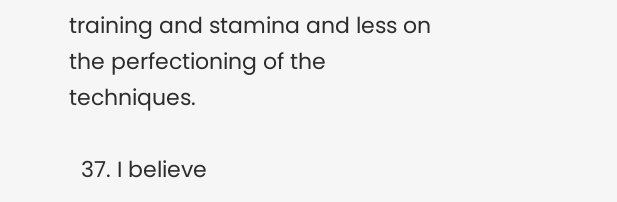training and stamina and less on the perfectioning of the techniques.

  37. I believe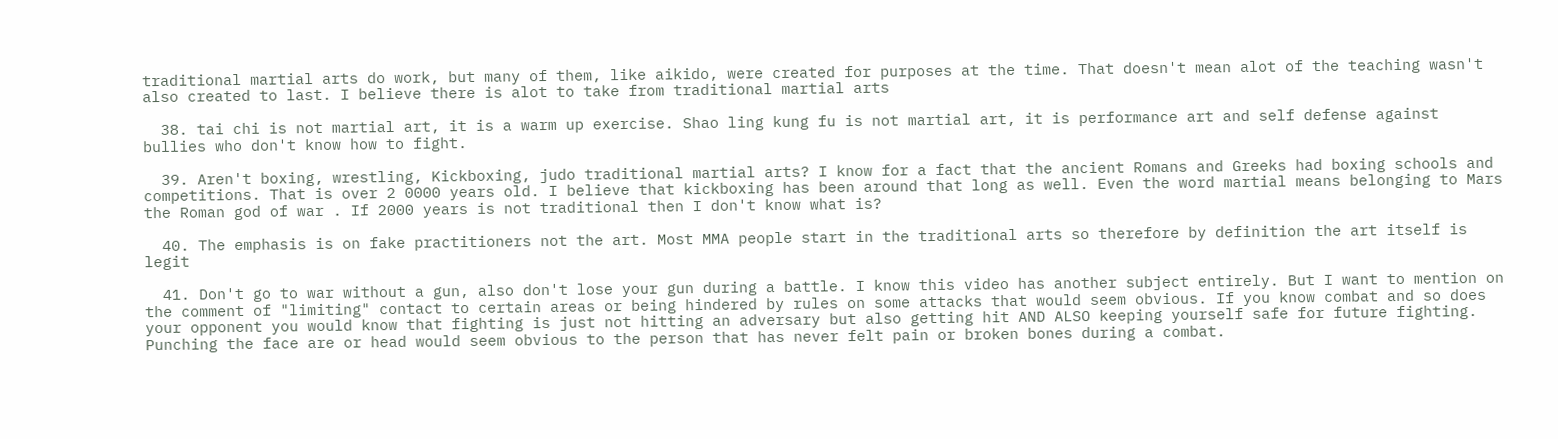traditional martial arts do work, but many of them, like aikido, were created for purposes at the time. That doesn't mean alot of the teaching wasn't also created to last. I believe there is alot to take from traditional martial arts

  38. tai chi is not martial art, it is a warm up exercise. Shao ling kung fu is not martial art, it is performance art and self defense against bullies who don't know how to fight.

  39. Aren't boxing, wrestling, Kickboxing, judo traditional martial arts? I know for a fact that the ancient Romans and Greeks had boxing schools and competitions. That is over 2 0000 years old. I believe that kickboxing has been around that long as well. Even the word martial means belonging to Mars the Roman god of war . If 2000 years is not traditional then I don't know what is?

  40. The emphasis is on fake practitioners not the art. Most MMA people start in the traditional arts so therefore by definition the art itself is legit

  41. Don't go to war without a gun, also don't lose your gun during a battle. I know this video has another subject entirely. But I want to mention on the comment of "limiting" contact to certain areas or being hindered by rules on some attacks that would seem obvious. If you know combat and so does your opponent you would know that fighting is just not hitting an adversary but also getting hit AND ALSO keeping yourself safe for future fighting. Punching the face are or head would seem obvious to the person that has never felt pain or broken bones during a combat.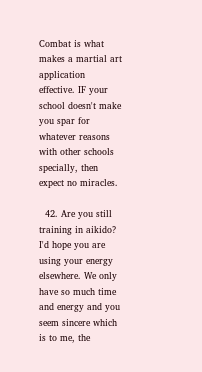Combat is what makes a martial art application effective. IF your school doesn't make you spar for whatever reasons with other schools specially, then expect no miracles.

  42. Are you still training in aikido? I'd hope you are using your energy elsewhere. We only have so much time and energy and you seem sincere which is to me, the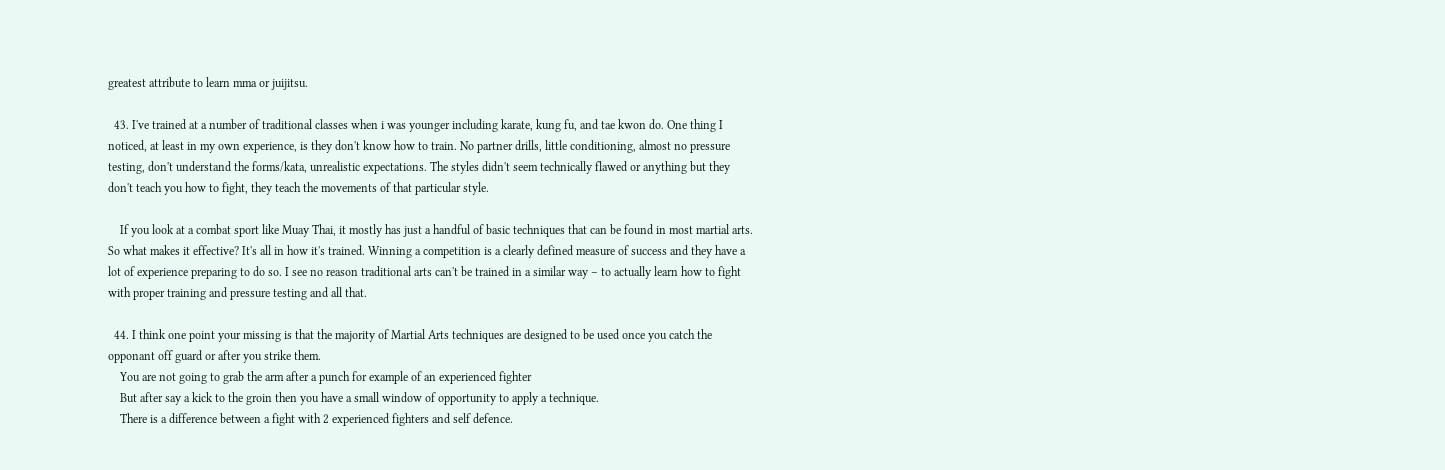greatest attribute to learn mma or juijitsu.

  43. I've trained at a number of traditional classes when i was younger including karate, kung fu, and tae kwon do. One thing I noticed, at least in my own experience, is they don't know how to train. No partner drills, little conditioning, almost no pressure testing, don't understand the forms/kata, unrealistic expectations. The styles didn't seem technically flawed or anything but they don't teach you how to fight, they teach the movements of that particular style.

    If you look at a combat sport like Muay Thai, it mostly has just a handful of basic techniques that can be found in most martial arts. So what makes it effective? It's all in how it's trained. Winning a competition is a clearly defined measure of success and they have a lot of experience preparing to do so. I see no reason traditional arts can't be trained in a similar way – to actually learn how to fight with proper training and pressure testing and all that.

  44. I think one point your missing is that the majority of Martial Arts techniques are designed to be used once you catch the opponant off guard or after you strike them.
    You are not going to grab the arm after a punch for example of an experienced fighter
    But after say a kick to the groin then you have a small window of opportunity to apply a technique.
    There is a difference between a fight with 2 experienced fighters and self defence.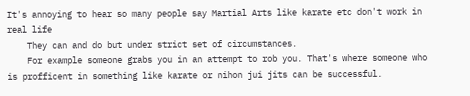It's annoying to hear so many people say Martial Arts like karate etc don't work in real life
    They can and do but under strict set of circumstances.
    For example someone grabs you in an attempt to rob you. That's where someone who is profficent in something like karate or nihon jui jits can be successful.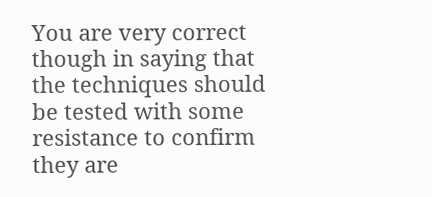You are very correct though in saying that the techniques should be tested with some resistance to confirm they are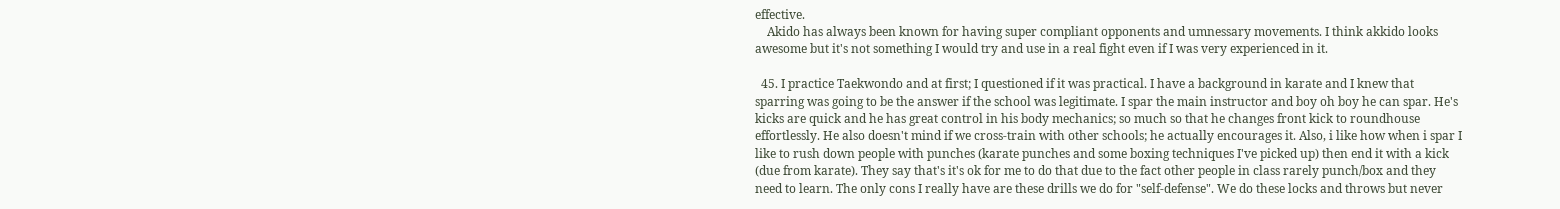effective.
    Akido has always been known for having super compliant opponents and umnessary movements. I think akkido looks awesome but it's not something I would try and use in a real fight even if I was very experienced in it.

  45. I practice Taekwondo and at first; I questioned if it was practical. I have a background in karate and I knew that sparring was going to be the answer if the school was legitimate. I spar the main instructor and boy oh boy he can spar. He's kicks are quick and he has great control in his body mechanics; so much so that he changes front kick to roundhouse effortlessly. He also doesn't mind if we cross-train with other schools; he actually encourages it. Also, i like how when i spar I like to rush down people with punches (karate punches and some boxing techniques I've picked up) then end it with a kick (due from karate). They say that's it's ok for me to do that due to the fact other people in class rarely punch/box and they need to learn. The only cons I really have are these drills we do for "self-defense". We do these locks and throws but never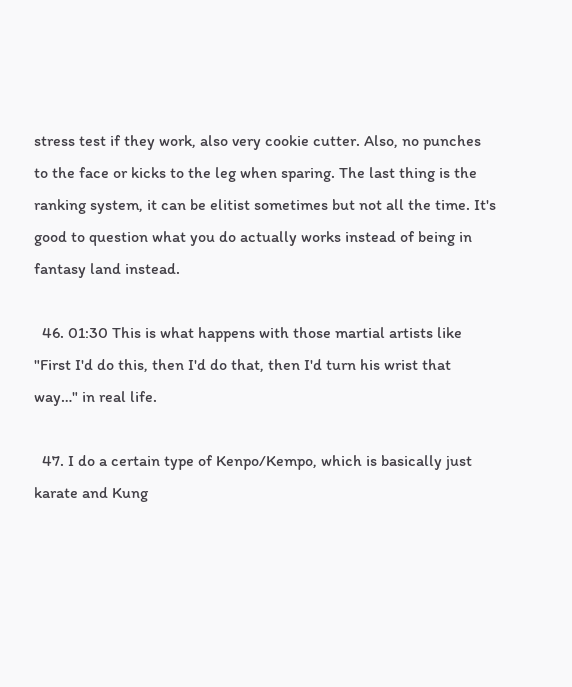stress test if they work, also very cookie cutter. Also, no punches to the face or kicks to the leg when sparing. The last thing is the ranking system, it can be elitist sometimes but not all the time. It's good to question what you do actually works instead of being in fantasy land instead.

  46. 01:30 This is what happens with those martial artists like "First I'd do this, then I'd do that, then I'd turn his wrist that way…" in real life.

  47. I do a certain type of Kenpo/Kempo, which is basically just karate and Kung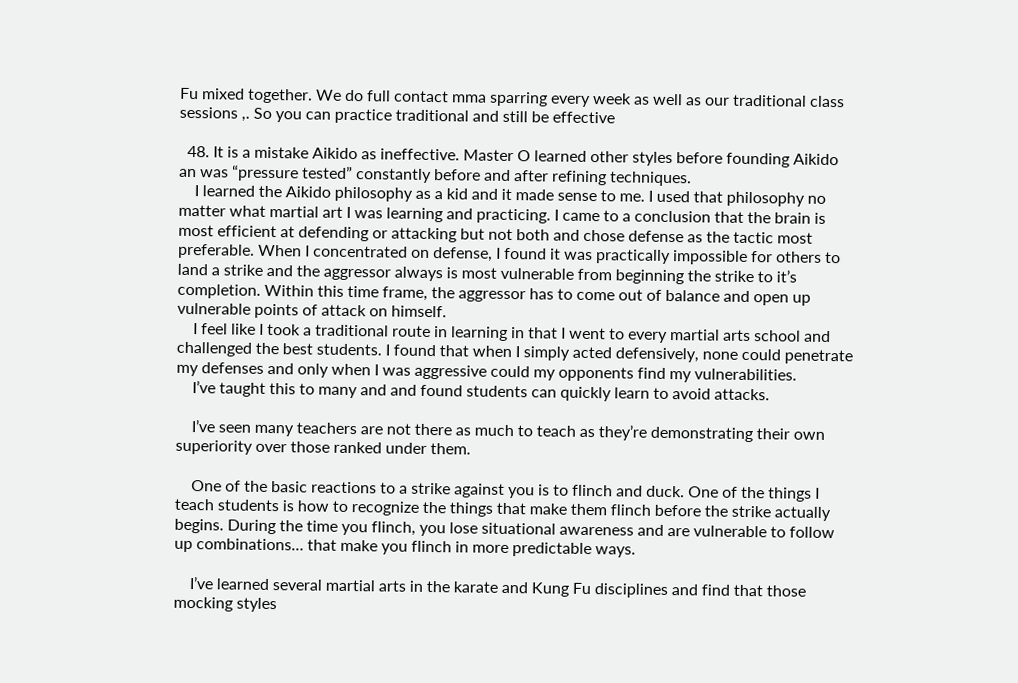Fu mixed together. We do full contact mma sparring every week as well as our traditional class sessions ,. So you can practice traditional and still be effective

  48. It is a mistake Aikido as ineffective. Master O learned other styles before founding Aikido an was “pressure tested” constantly before and after refining techniques.
    I learned the Aikido philosophy as a kid and it made sense to me. I used that philosophy no matter what martial art I was learning and practicing. I came to a conclusion that the brain is most efficient at defending or attacking but not both and chose defense as the tactic most preferable. When I concentrated on defense, I found it was practically impossible for others to land a strike and the aggressor always is most vulnerable from beginning the strike to it’s completion. Within this time frame, the aggressor has to come out of balance and open up vulnerable points of attack on himself.
    I feel like I took a traditional route in learning in that I went to every martial arts school and challenged the best students. I found that when I simply acted defensively, none could penetrate my defenses and only when I was aggressive could my opponents find my vulnerabilities.
    I’ve taught this to many and and found students can quickly learn to avoid attacks.

    I’ve seen many teachers are not there as much to teach as they’re demonstrating their own superiority over those ranked under them.

    One of the basic reactions to a strike against you is to flinch and duck. One of the things I teach students is how to recognize the things that make them flinch before the strike actually begins. During the time you flinch, you lose situational awareness and are vulnerable to follow up combinations… that make you flinch in more predictable ways.

    I’ve learned several martial arts in the karate and Kung Fu disciplines and find that those mocking styles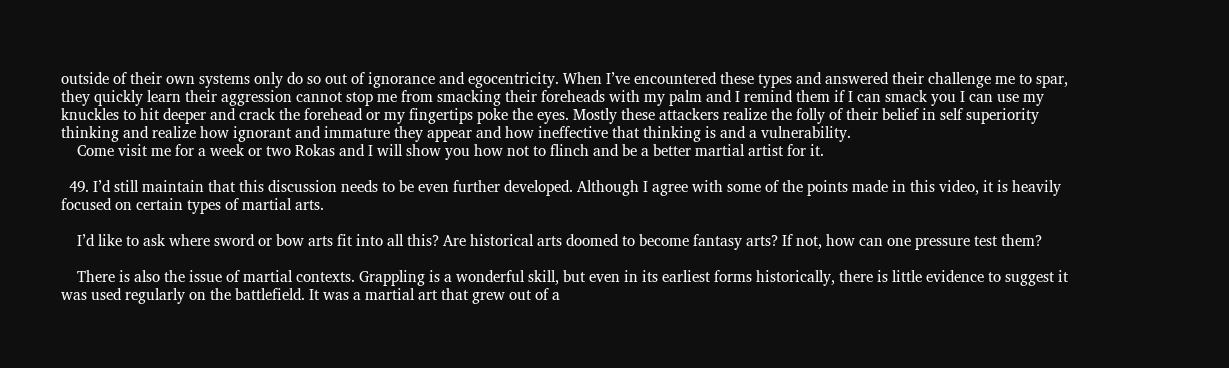outside of their own systems only do so out of ignorance and egocentricity. When I’ve encountered these types and answered their challenge me to spar, they quickly learn their aggression cannot stop me from smacking their foreheads with my palm and I remind them if I can smack you I can use my knuckles to hit deeper and crack the forehead or my fingertips poke the eyes. Mostly these attackers realize the folly of their belief in self superiority thinking and realize how ignorant and immature they appear and how ineffective that thinking is and a vulnerability.
    Come visit me for a week or two Rokas and I will show you how not to flinch and be a better martial artist for it.

  49. I’d still maintain that this discussion needs to be even further developed. Although I agree with some of the points made in this video, it is heavily focused on certain types of martial arts.

    I’d like to ask where sword or bow arts fit into all this? Are historical arts doomed to become fantasy arts? If not, how can one pressure test them?

    There is also the issue of martial contexts. Grappling is a wonderful skill, but even in its earliest forms historically, there is little evidence to suggest it was used regularly on the battlefield. It was a martial art that grew out of a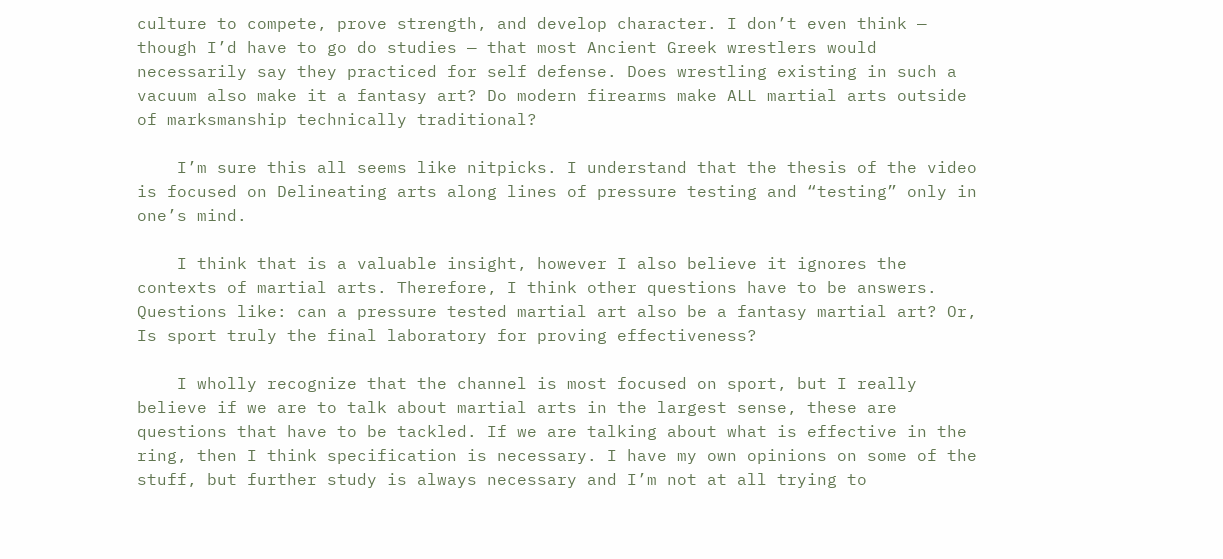culture to compete, prove strength, and develop character. I don’t even think — though I’d have to go do studies — that most Ancient Greek wrestlers would necessarily say they practiced for self defense. Does wrestling existing in such a vacuum also make it a fantasy art? Do modern firearms make ALL martial arts outside of marksmanship technically traditional?

    I’m sure this all seems like nitpicks. I understand that the thesis of the video is focused on Delineating arts along lines of pressure testing and “testing” only in one’s mind.

    I think that is a valuable insight, however I also believe it ignores the contexts of martial arts. Therefore, I think other questions have to be answers. Questions like: can a pressure tested martial art also be a fantasy martial art? Or, Is sport truly the final laboratory for proving effectiveness?

    I wholly recognize that the channel is most focused on sport, but I really believe if we are to talk about martial arts in the largest sense, these are questions that have to be tackled. If we are talking about what is effective in the ring, then I think specification is necessary. I have my own opinions on some of the stuff, but further study is always necessary and I’m not at all trying to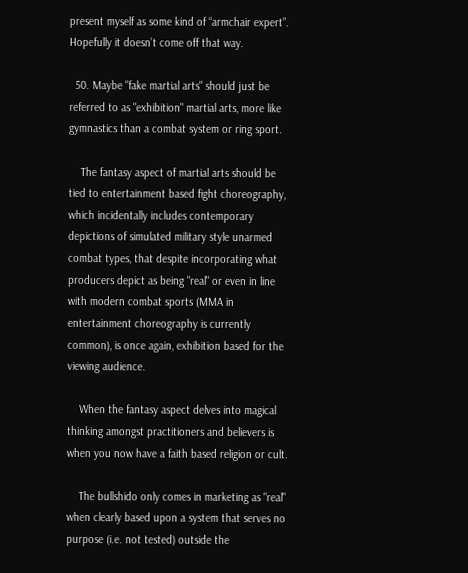present myself as some kind of “armchair expert”. Hopefully it doesn’t come off that way.

  50. Maybe "fake martial arts" should just be referred to as "exhibition" martial arts, more like gymnastics than a combat system or ring sport.

    The fantasy aspect of martial arts should be tied to entertainment based fight choreography, which incidentally includes contemporary depictions of simulated military style unarmed combat types, that despite incorporating what producers depict as being "real" or even in line with modern combat sports (MMA in entertainment choreography is currently common), is once again, exhibition based for the viewing audience.

    When the fantasy aspect delves into magical thinking amongst practitioners and believers is when you now have a faith based religion or cult.

    The bullshido only comes in marketing as "real" when clearly based upon a system that serves no purpose (i.e. not tested) outside the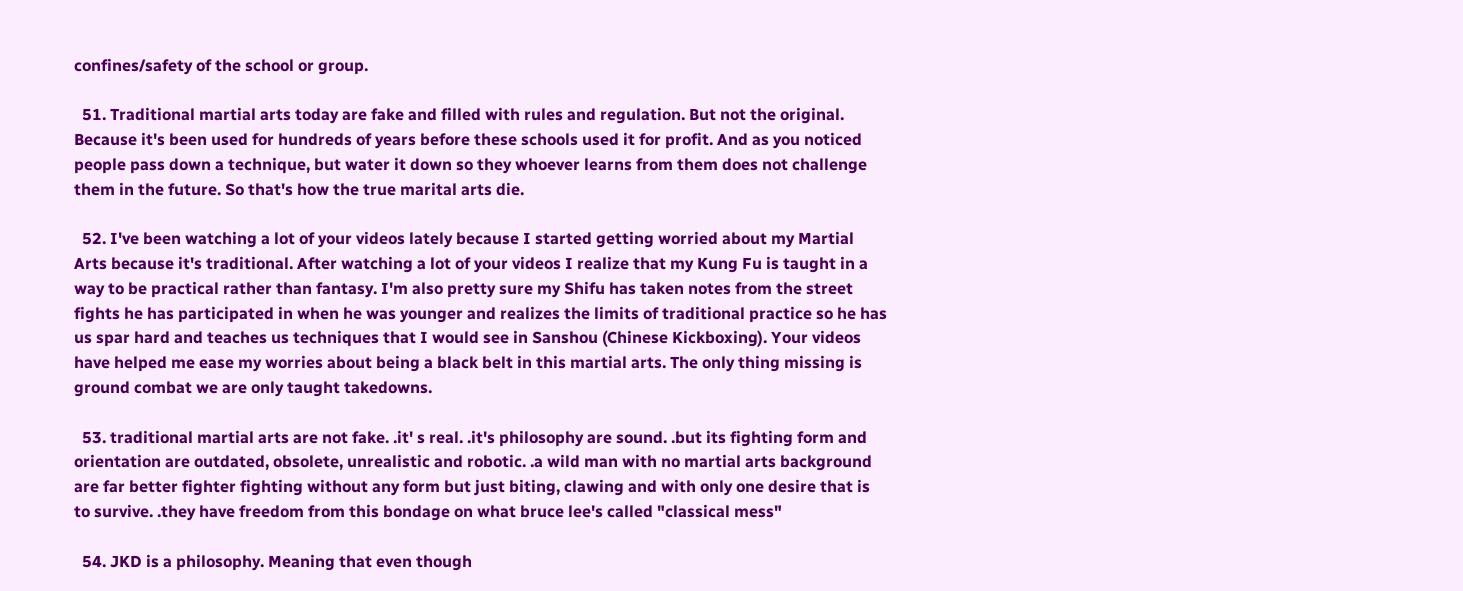confines/safety of the school or group.

  51. Traditional martial arts today are fake and filled with rules and regulation. But not the original. Because it's been used for hundreds of years before these schools used it for profit. And as you noticed people pass down a technique, but water it down so they whoever learns from them does not challenge them in the future. So that's how the true marital arts die.

  52. I've been watching a lot of your videos lately because I started getting worried about my Martial Arts because it's traditional. After watching a lot of your videos I realize that my Kung Fu is taught in a way to be practical rather than fantasy. I'm also pretty sure my Shifu has taken notes from the street fights he has participated in when he was younger and realizes the limits of traditional practice so he has us spar hard and teaches us techniques that I would see in Sanshou (Chinese Kickboxing). Your videos have helped me ease my worries about being a black belt in this martial arts. The only thing missing is ground combat we are only taught takedowns.

  53. traditional martial arts are not fake. .it' s real. .it's philosophy are sound. .but its fighting form and orientation are outdated, obsolete, unrealistic and robotic. .a wild man with no martial arts background are far better fighter fighting without any form but just biting, clawing and with only one desire that is to survive. .they have freedom from this bondage on what bruce lee's called "classical mess"

  54. JKD is a philosophy. Meaning that even though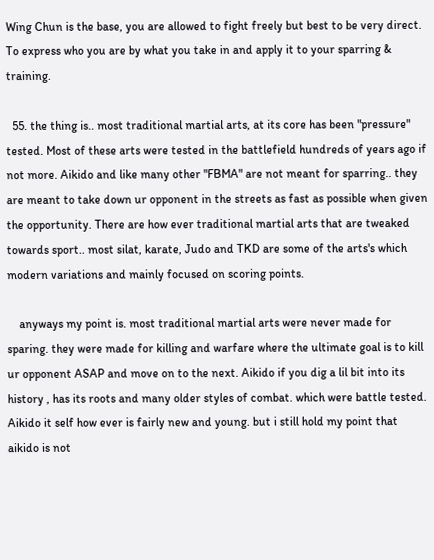Wing Chun is the base, you are allowed to fight freely but best to be very direct. To express who you are by what you take in and apply it to your sparring & training.

  55. the thing is.. most traditional martial arts, at its core has been "pressure" tested. Most of these arts were tested in the battlefield hundreds of years ago if not more. Aikido and like many other "FBMA" are not meant for sparring.. they are meant to take down ur opponent in the streets as fast as possible when given the opportunity. There are how ever traditional martial arts that are tweaked towards sport.. most silat, karate, Judo and TKD are some of the arts's which modern variations and mainly focused on scoring points.

    anyways my point is. most traditional martial arts were never made for sparing. they were made for killing and warfare where the ultimate goal is to kill ur opponent ASAP and move on to the next. Aikido if you dig a lil bit into its history , has its roots and many older styles of combat. which were battle tested. Aikido it self how ever is fairly new and young. but i still hold my point that aikido is not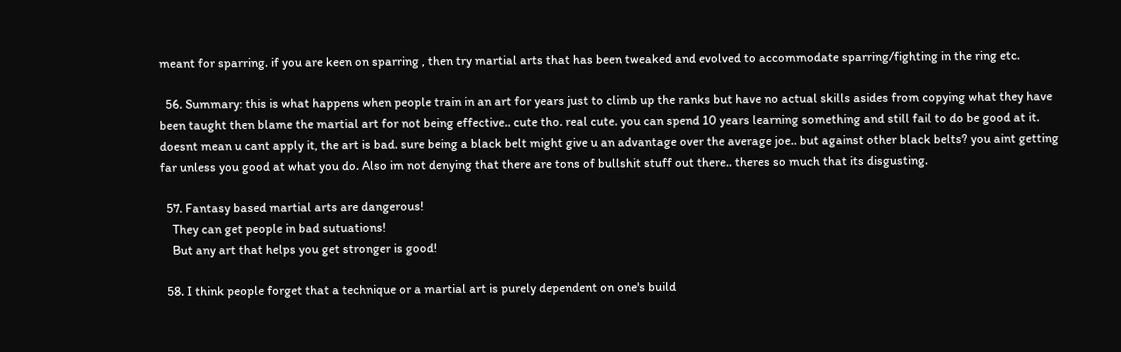meant for sparring. if you are keen on sparring , then try martial arts that has been tweaked and evolved to accommodate sparring/fighting in the ring etc.

  56. Summary: this is what happens when people train in an art for years just to climb up the ranks but have no actual skills asides from copying what they have been taught then blame the martial art for not being effective.. cute tho. real cute. you can spend 10 years learning something and still fail to do be good at it. doesnt mean u cant apply it, the art is bad. sure being a black belt might give u an advantage over the average joe.. but against other black belts? you aint getting far unless you good at what you do. Also im not denying that there are tons of bullshit stuff out there.. theres so much that its disgusting.

  57. Fantasy based martial arts are dangerous!
    They can get people in bad sutuations!
    But any art that helps you get stronger is good!

  58. I think people forget that a technique or a martial art is purely dependent on one's build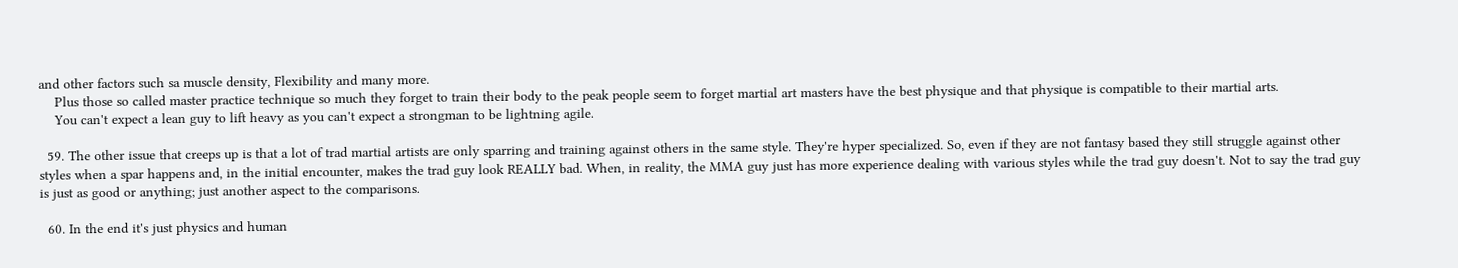and other factors such sa muscle density, Flexibility and many more.
    Plus those so called master practice technique so much they forget to train their body to the peak people seem to forget martial art masters have the best physique and that physique is compatible to their martial arts.
    You can't expect a lean guy to lift heavy as you can't expect a strongman to be lightning agile.

  59. The other issue that creeps up is that a lot of trad martial artists are only sparring and training against others in the same style. They're hyper specialized. So, even if they are not fantasy based they still struggle against other styles when a spar happens and, in the initial encounter, makes the trad guy look REALLY bad. When, in reality, the MMA guy just has more experience dealing with various styles while the trad guy doesn't. Not to say the trad guy is just as good or anything; just another aspect to the comparisons.

  60. In the end it's just physics and human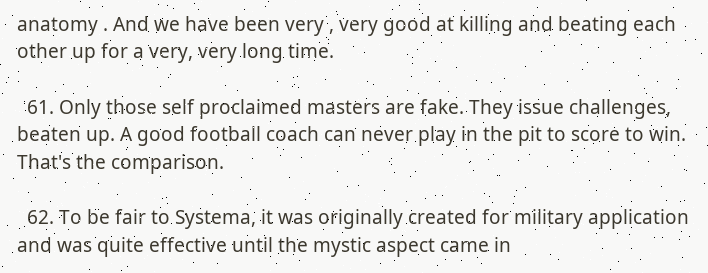anatomy . And we have been very , very good at killing and beating each other up for a very, very long time.

  61. Only those self proclaimed masters are fake. They issue challenges, beaten up. A good football coach can never play in the pit to score to win. That's the comparison.

  62. To be fair to Systema, it was originally created for military application and was quite effective until the mystic aspect came in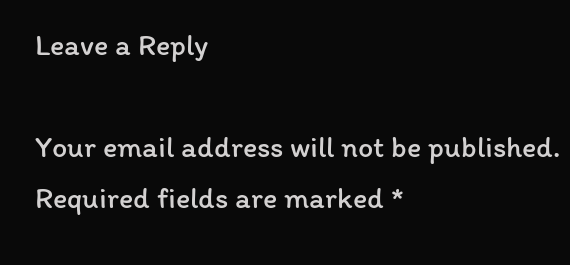Leave a Reply

Your email address will not be published. Required fields are marked *